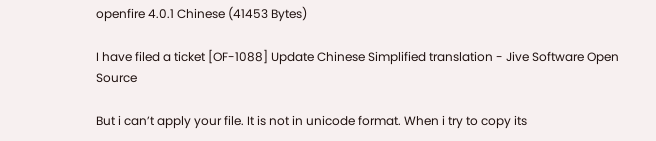openfire 4.0.1 Chinese (41453 Bytes)

I have filed a ticket [OF-1088] Update Chinese Simplified translation - Jive Software Open Source

But i can’t apply your file. It is not in unicode format. When i try to copy its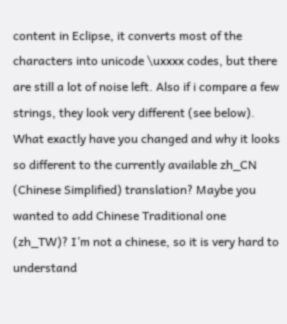content in Eclipse, it converts most of the characters into unicode \uxxxx codes, but there are still a lot of noise left. Also if i compare a few strings, they look very different (see below). What exactly have you changed and why it looks so different to the currently available zh_CN (Chinese Simplified) translation? Maybe you wanted to add Chinese Traditional one (zh_TW)? I’m not a chinese, so it is very hard to understand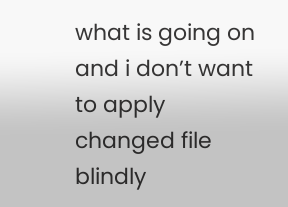what is going on and i don’t want to apply changed file blindly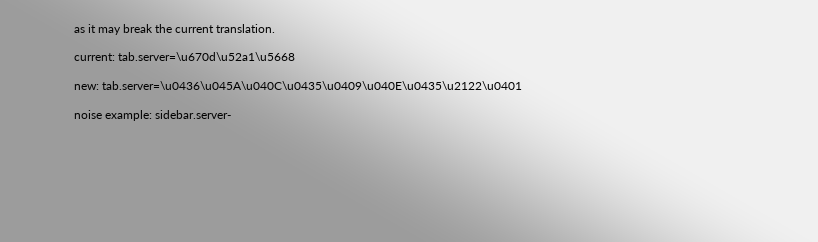as it may break the current translation.

current: tab.server=\u670d\u52a1\u5668

new: tab.server=\u0436\u045A\u040C\u0435\u0409\u040E\u0435\u2122\u0401

noise example: sidebar.server-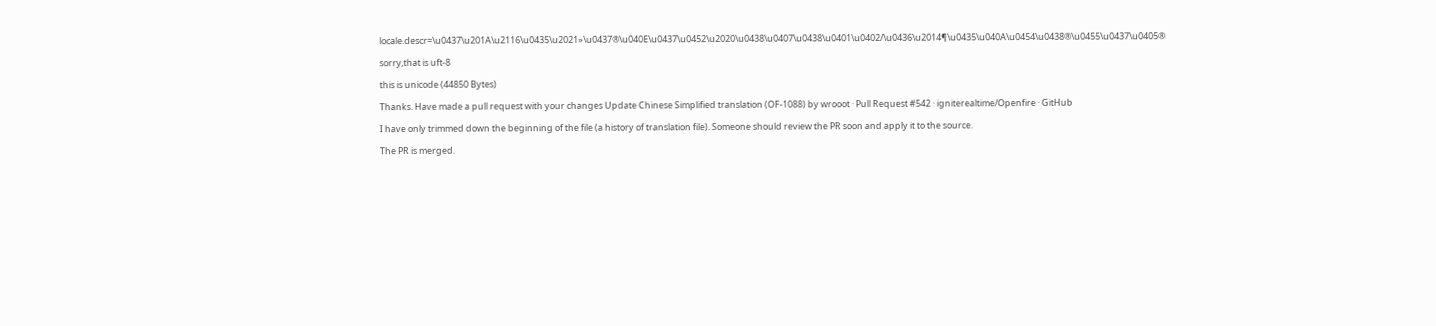locale.descr=\u0437\u201A\u2116\u0435\u2021»\u0437®\u040E\u0437\u0452\u2020\u0438\u0407\u0438\u0401\u0402/\u0436\u2014¶\u0435\u040A\u0454\u0438®\u0455\u0437\u0405®

sorry,that is uft-8

this is unicode (44850 Bytes)

Thanks. Have made a pull request with your changes Update Chinese Simplified translation (OF-1088) by wrooot · Pull Request #542 · igniterealtime/Openfire · GitHub

I have only trimmed down the beginning of the file (a history of translation file). Someone should review the PR soon and apply it to the source.

The PR is merged.